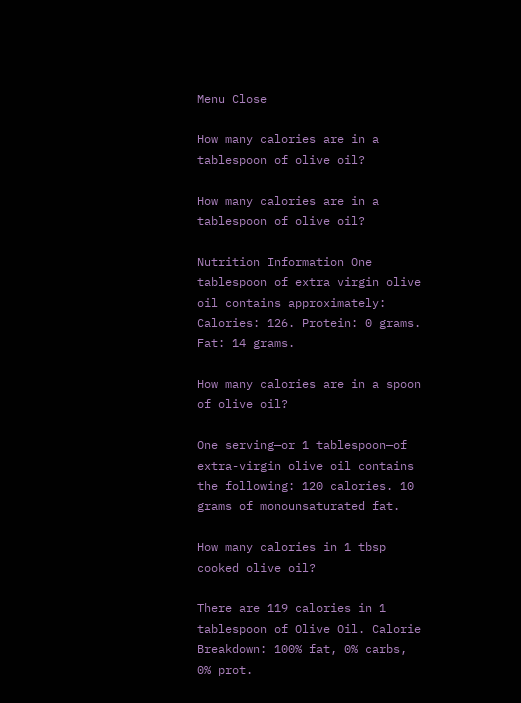Menu Close

How many calories are in a tablespoon of olive oil?

How many calories are in a tablespoon of olive oil?

Nutrition Information One tablespoon of extra virgin olive oil contains approximately: Calories: 126. Protein: 0 grams. Fat: 14 grams.

How many calories are in a spoon of olive oil?

One serving—or 1 tablespoon—of extra-virgin olive oil contains the following: 120 calories. 10 grams of monounsaturated fat.

How many calories in 1 tbsp cooked olive oil?

There are 119 calories in 1 tablespoon of Olive Oil. Calorie Breakdown: 100% fat, 0% carbs, 0% prot.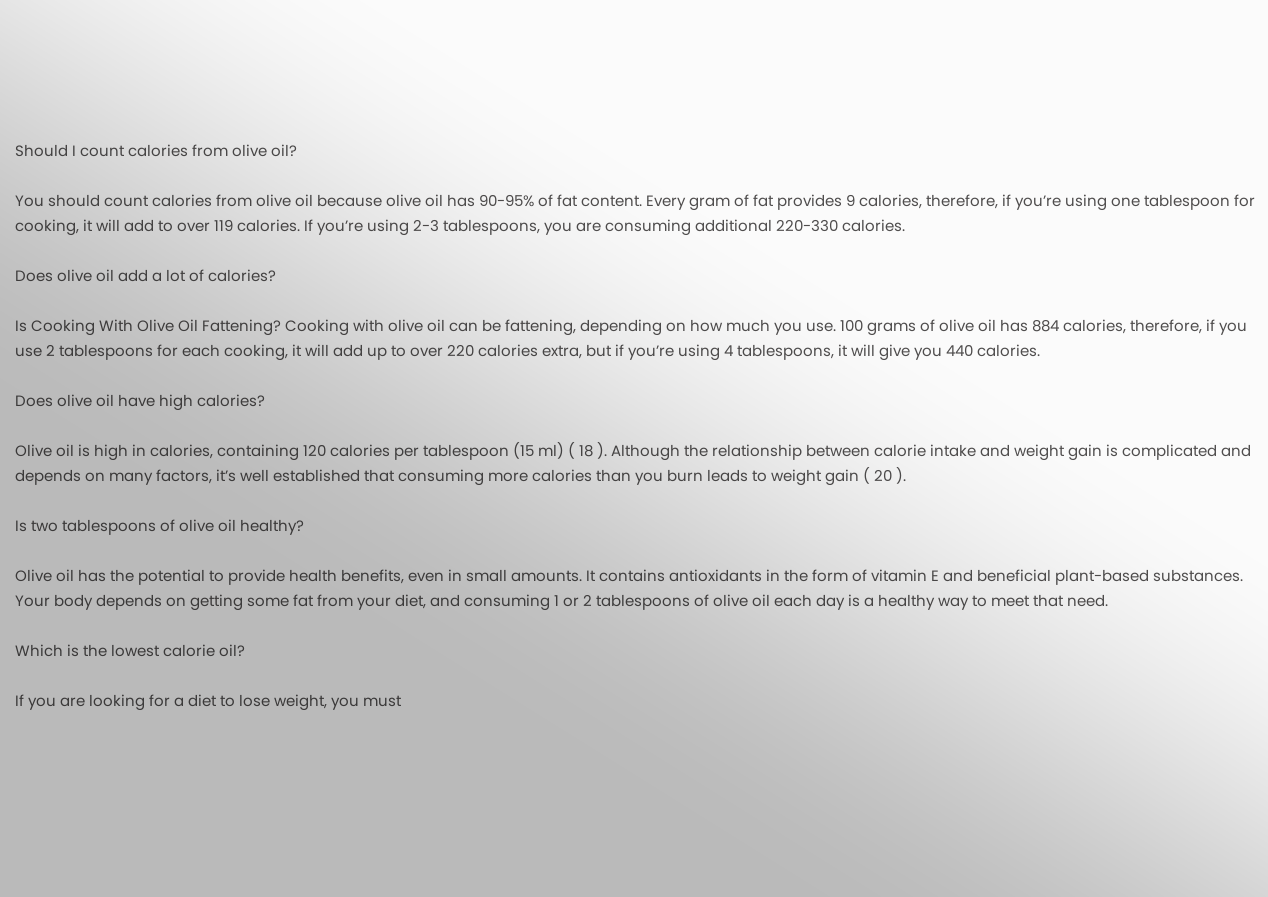Should I count calories from olive oil?

You should count calories from olive oil because olive oil has 90-95% of fat content. Every gram of fat provides 9 calories, therefore, if you’re using one tablespoon for cooking, it will add to over 119 calories. If you’re using 2-3 tablespoons, you are consuming additional 220-330 calories.

Does olive oil add a lot of calories?

Is Cooking With Olive Oil Fattening? Cooking with olive oil can be fattening, depending on how much you use. 100 grams of olive oil has 884 calories, therefore, if you use 2 tablespoons for each cooking, it will add up to over 220 calories extra, but if you’re using 4 tablespoons, it will give you 440 calories.

Does olive oil have high calories?

Olive oil is high in calories, containing 120 calories per tablespoon (15 ml) ( 18 ). Although the relationship between calorie intake and weight gain is complicated and depends on many factors, it’s well established that consuming more calories than you burn leads to weight gain ( 20 ).

Is two tablespoons of olive oil healthy?

Olive oil has the potential to provide health benefits, even in small amounts. It contains antioxidants in the form of vitamin E and beneficial plant-based substances. Your body depends on getting some fat from your diet, and consuming 1 or 2 tablespoons of olive oil each day is a healthy way to meet that need.

Which is the lowest calorie oil?

If you are looking for a diet to lose weight, you must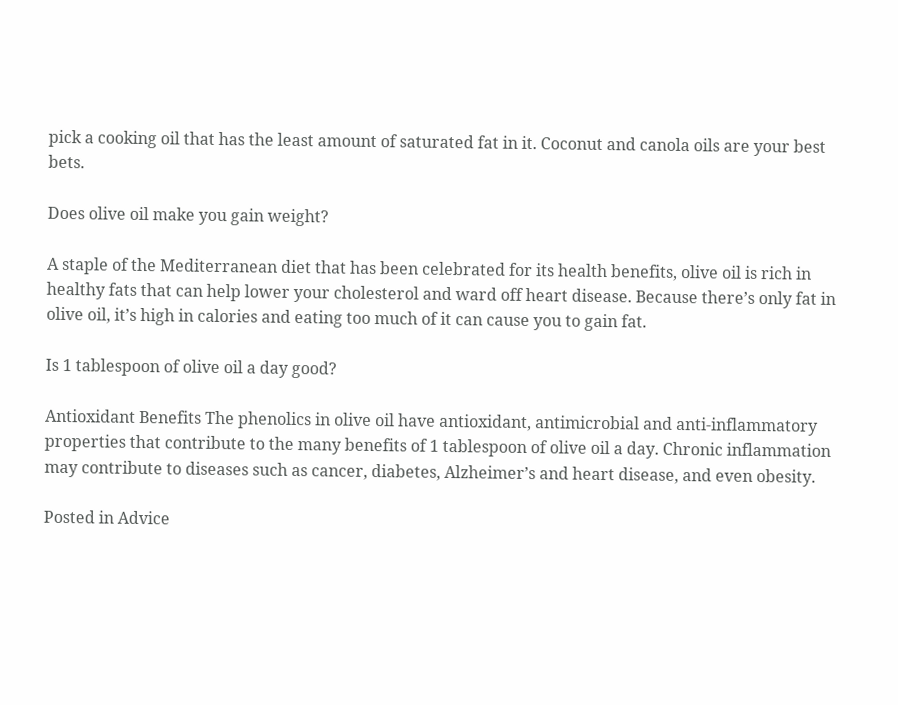pick a cooking oil that has the least amount of saturated fat in it. Coconut and canola oils are your best bets.

Does olive oil make you gain weight?

A staple of the Mediterranean diet that has been celebrated for its health benefits, olive oil is rich in healthy fats that can help lower your cholesterol and ward off heart disease. Because there’s only fat in olive oil, it’s high in calories and eating too much of it can cause you to gain fat.

Is 1 tablespoon of olive oil a day good?

Antioxidant Benefits The phenolics in olive oil have antioxidant, antimicrobial and anti-inflammatory properties that contribute to the many benefits of 1 tablespoon of olive oil a day. Chronic inflammation may contribute to diseases such as cancer, diabetes, Alzheimer’s and heart disease, and even obesity.

Posted in Advice